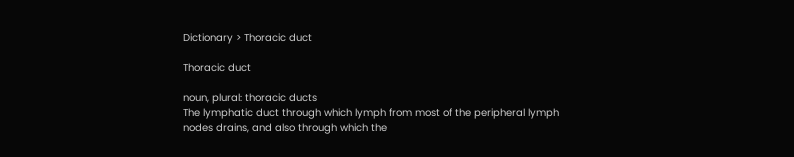Dictionary > Thoracic duct

Thoracic duct

noun, plural: thoracic ducts
The lymphatic duct through which lymph from most of the peripheral lymph nodes drains, and also through which the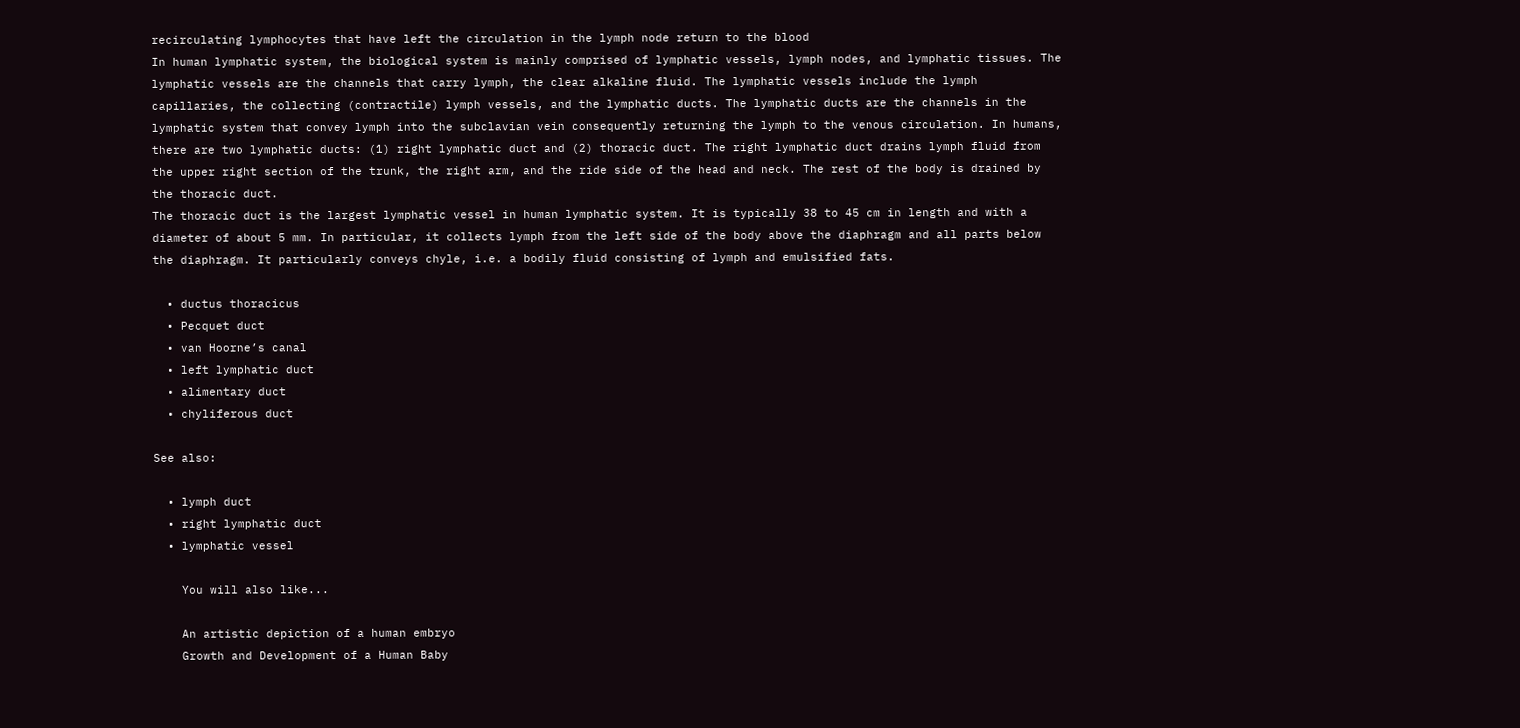recirculating lymphocytes that have left the circulation in the lymph node return to the blood
In human lymphatic system, the biological system is mainly comprised of lymphatic vessels, lymph nodes, and lymphatic tissues. The lymphatic vessels are the channels that carry lymph, the clear alkaline fluid. The lymphatic vessels include the lymph capillaries, the collecting (contractile) lymph vessels, and the lymphatic ducts. The lymphatic ducts are the channels in the lymphatic system that convey lymph into the subclavian vein consequently returning the lymph to the venous circulation. In humans, there are two lymphatic ducts: (1) right lymphatic duct and (2) thoracic duct. The right lymphatic duct drains lymph fluid from the upper right section of the trunk, the right arm, and the ride side of the head and neck. The rest of the body is drained by the thoracic duct.
The thoracic duct is the largest lymphatic vessel in human lymphatic system. It is typically 38 to 45 cm in length and with a diameter of about 5 mm. In particular, it collects lymph from the left side of the body above the diaphragm and all parts below the diaphragm. It particularly conveys chyle, i.e. a bodily fluid consisting of lymph and emulsified fats.

  • ductus thoracicus
  • Pecquet duct
  • van Hoorne’s canal
  • left lymphatic duct
  • alimentary duct
  • chyliferous duct

See also:

  • lymph duct
  • right lymphatic duct
  • lymphatic vessel

    You will also like...

    An artistic depiction of a human embryo
    Growth and Development of a Human Baby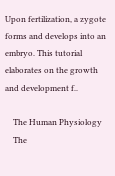Upon fertilization, a zygote forms and develops into an embryo. This tutorial elaborates on the growth and development f..

    The Human Physiology
    The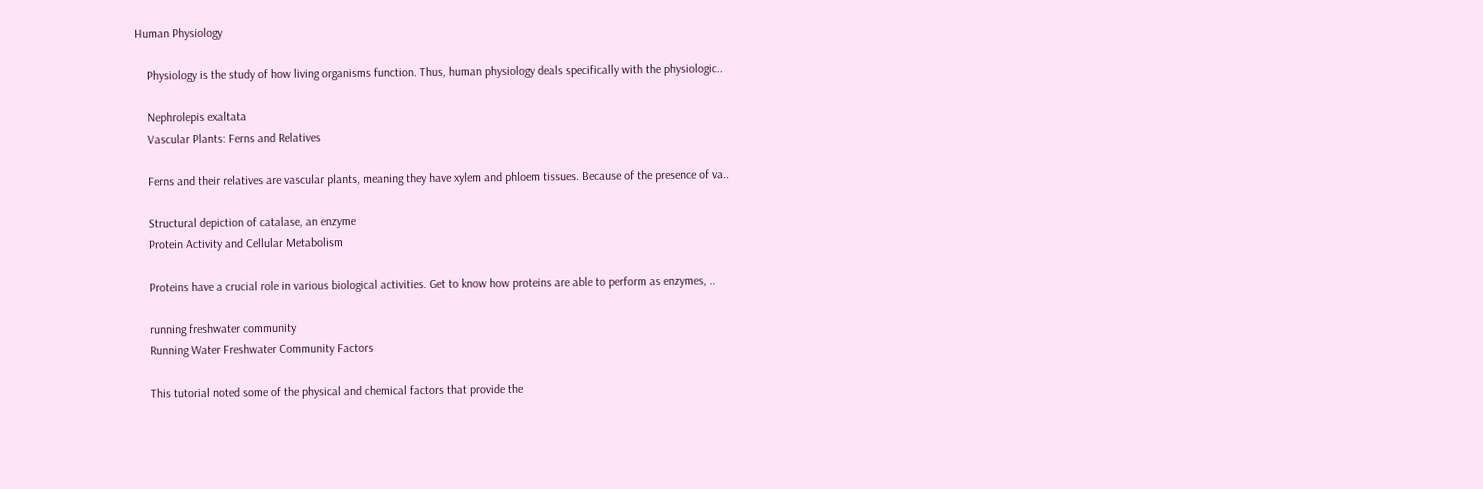Human Physiology

    Physiology is the study of how living organisms function. Thus, human physiology deals specifically with the physiologic..

    Nephrolepis exaltata
    Vascular Plants: Ferns and Relatives

    Ferns and their relatives are vascular plants, meaning they have xylem and phloem tissues. Because of the presence of va..

    Structural depiction of catalase, an enzyme
    Protein Activity and Cellular Metabolism

    Proteins have a crucial role in various biological activities. Get to know how proteins are able to perform as enzymes, ..

    running freshwater community
    Running Water Freshwater Community Factors

    This tutorial noted some of the physical and chemical factors that provide the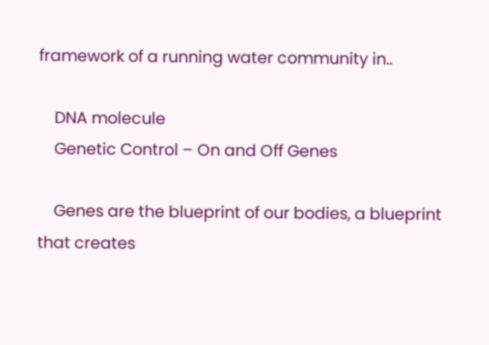framework of a running water community in..

    DNA molecule
    Genetic Control – On and Off Genes

    Genes are the blueprint of our bodies, a blueprint that creates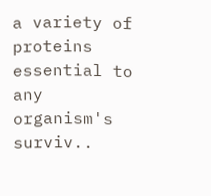a variety of proteins essential to any organism's surviv..